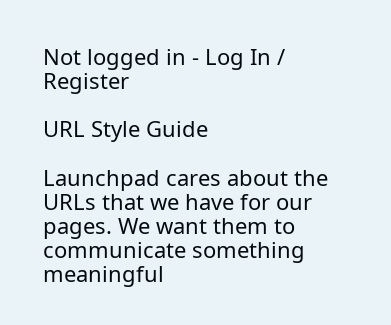Not logged in - Log In / Register

URL Style Guide

Launchpad cares about the URLs that we have for our pages. We want them to communicate something meaningful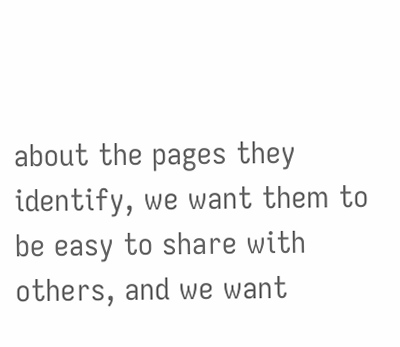about the pages they identify, we want them to be easy to share with others, and we want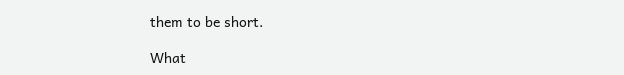them to be short.

What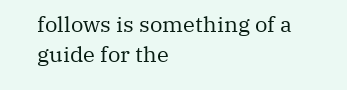follows is something of a guide for the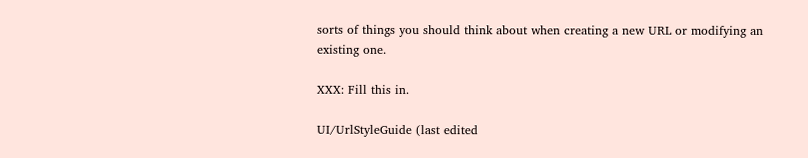sorts of things you should think about when creating a new URL or modifying an existing one.

XXX: Fill this in.

UI/UrlStyleGuide (last edited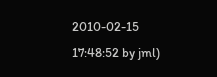2010-02-15 17:48:52 by jml)